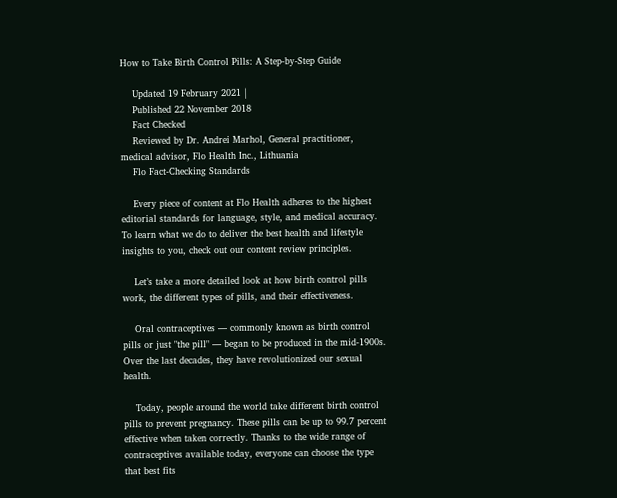How to Take Birth Control Pills: A Step-by-Step Guide

    Updated 19 February 2021 |
    Published 22 November 2018
    Fact Checked
    Reviewed by Dr. Andrei Marhol, General practitioner, medical advisor, Flo Health Inc., Lithuania
    Flo Fact-Checking Standards

    Every piece of content at Flo Health adheres to the highest editorial standards for language, style, and medical accuracy. To learn what we do to deliver the best health and lifestyle insights to you, check out our content review principles.

    Let’s take a more detailed look at how birth control pills work, the different types of pills, and their effectiveness.

    Oral contraceptives — commonly known as birth control pills or just "the pill" — began to be produced in the mid-1900s. Over the last decades, they have revolutionized our sexual health.

    Today, people around the world take different birth control pills to prevent pregnancy. These pills can be up to 99.7 percent effective when taken correctly. Thanks to the wide range of contraceptives available today, everyone can choose the type that best fits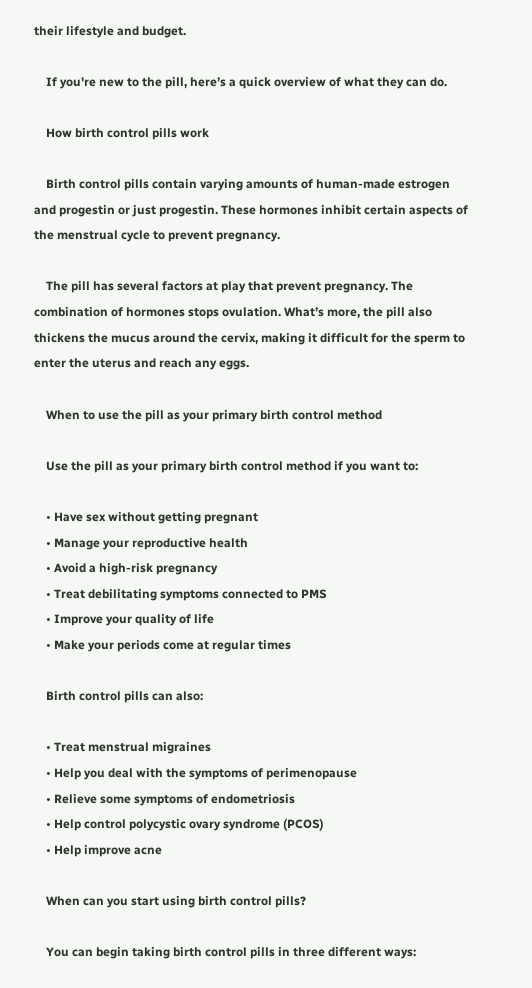their lifestyle and budget.

    If you're new to the pill, here’s a quick overview of what they can do.

    How birth control pills work

    Birth control pills contain varying amounts of human-made estrogen and progestin or just progestin. These hormones inhibit certain aspects of the menstrual cycle to prevent pregnancy.

    The pill has several factors at play that prevent pregnancy. The combination of hormones stops ovulation. What’s more, the pill also thickens the mucus around the cervix, making it difficult for the sperm to enter the uterus and reach any eggs.

    When to use the pill as your primary birth control method

    Use the pill as your primary birth control method if you want to:

    • Have sex without getting pregnant
    • Manage your reproductive health
    • Avoid a high-risk pregnancy
    • Treat debilitating symptoms connected to PMS
    • Improve your quality of life
    • Make your periods come at regular times

    Birth control pills can also:

    • Treat menstrual migraines
    • Help you deal with the symptoms of perimenopause
    • Relieve some symptoms of endometriosis
    • Help control polycystic ovary syndrome (PCOS)
    • Help improve acne

    When can you start using birth control pills?

    You can begin taking birth control pills in three different ways: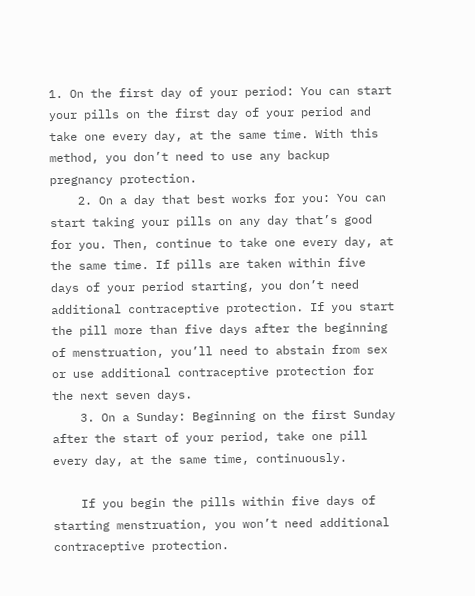1. On the first day of your period: You can start your pills on the first day of your period and take one every day, at the same time. With this method, you don’t need to use any backup pregnancy protection.
    2. On a day that best works for you: You can start taking your pills on any day that’s good for you. Then, continue to take one every day, at the same time. If pills are taken within five days of your period starting, you don’t need additional contraceptive protection. If you start the pill more than five days after the beginning of menstruation, you’ll need to abstain from sex or use additional contraceptive protection for the next seven days.
    3. On a Sunday: Beginning on the first Sunday after the start of your period, take one pill every day, at the same time, continuously.

    If you begin the pills within five days of starting menstruation, you won’t need additional contraceptive protection.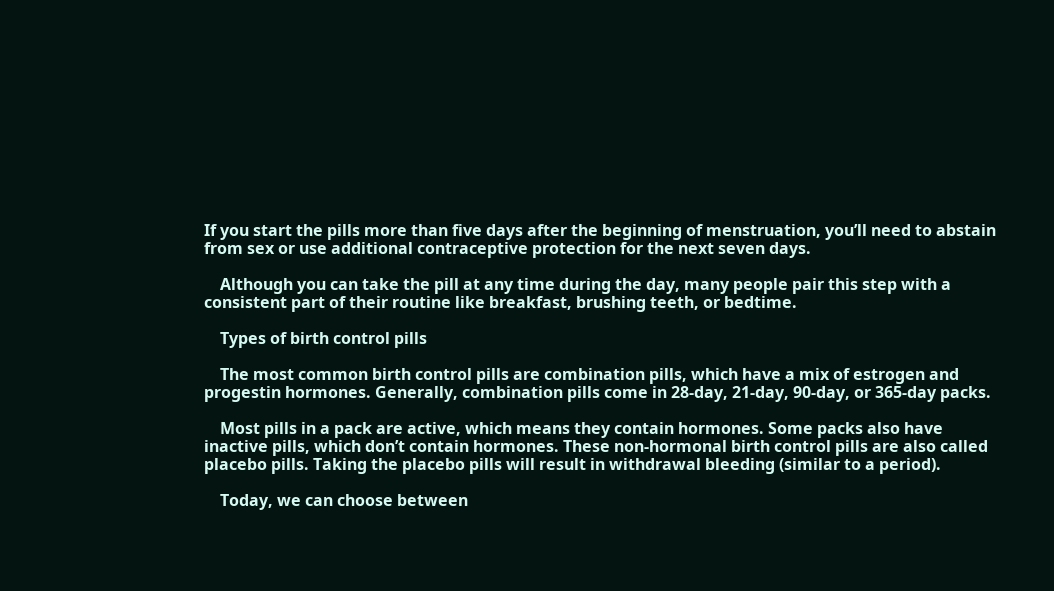If you start the pills more than five days after the beginning of menstruation, you’ll need to abstain from sex or use additional contraceptive protection for the next seven days.

    Although you can take the pill at any time during the day, many people pair this step with a consistent part of their routine like breakfast, brushing teeth, or bedtime.

    Types of birth control pills

    The most common birth control pills are combination pills, which have a mix of estrogen and progestin hormones. Generally, combination pills come in 28-day, 21-day, 90-day, or 365-day packs.

    Most pills in a pack are active, which means they contain hormones. Some packs also have inactive pills, which don’t contain hormones. These non-hormonal birth control pills are also called placebo pills. Taking the placebo pills will result in withdrawal bleeding (similar to a period).

    Today, we can choose between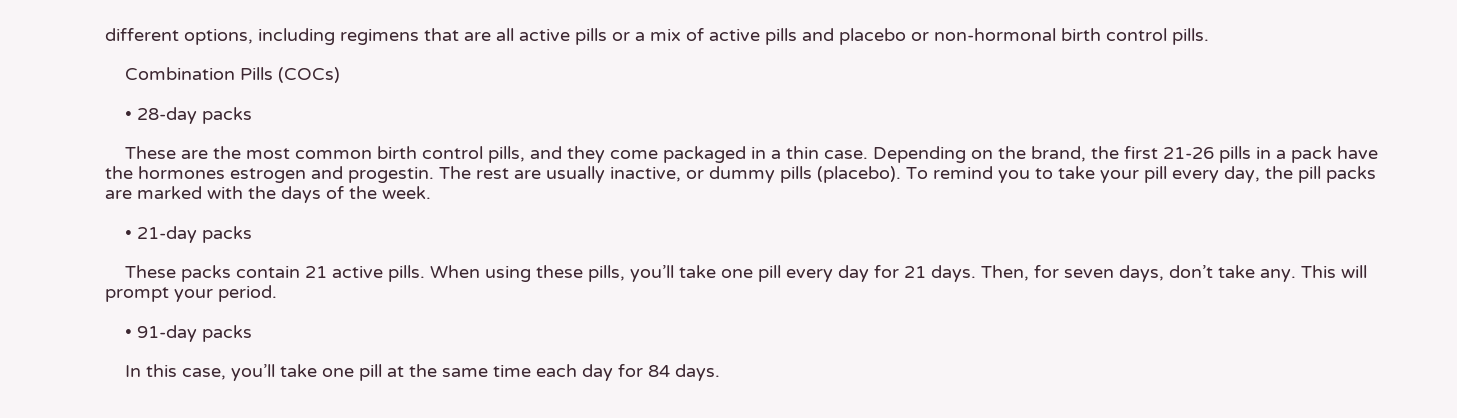different options, including regimens that are all active pills or a mix of active pills and placebo or non-hormonal birth control pills.

    Combination Pills (COCs)

    • 28-day packs

    These are the most common birth control pills, and they come packaged in a thin case. Depending on the brand, the first 21-26 pills in a pack have the hormones estrogen and progestin. The rest are usually inactive, or dummy pills (placebo). To remind you to take your pill every day, the pill packs are marked with the days of the week.

    • 21-day packs

    These packs contain 21 active pills. When using these pills, you’ll take one pill every day for 21 days. Then, for seven days, don’t take any. This will prompt your period.

    • 91-day packs

    In this case, you’ll take one pill at the same time each day for 84 days.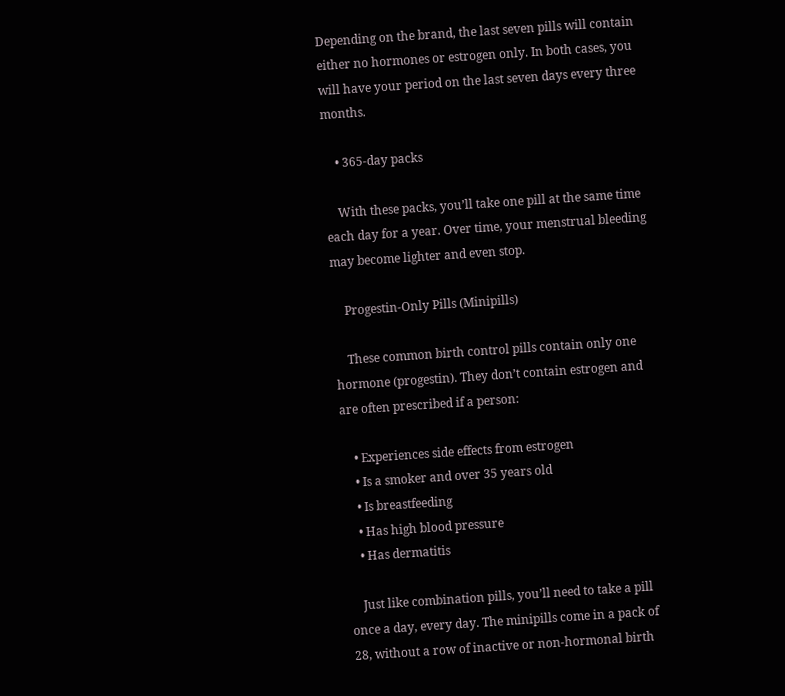Depending on the brand, the last seven pills will contain either no hormones or estrogen only. In both cases, you will have your period on the last seven days every three months.

    • 365-day packs

    With these packs, you’ll take one pill at the same time each day for a year. Over time, your menstrual bleeding may become lighter and even stop.

    Progestin-Only Pills (Minipills)

    These common birth control pills contain only one hormone (progestin). They don’t contain estrogen and are often prescribed if a person:

    • Experiences side effects from estrogen
    • Is a smoker and over 35 years old
    • Is breastfeeding
    • Has high blood pressure
    • Has dermatitis

    Just like combination pills, you’ll need to take a pill once a day, every day. The minipills come in a pack of 28, without a row of inactive or non-hormonal birth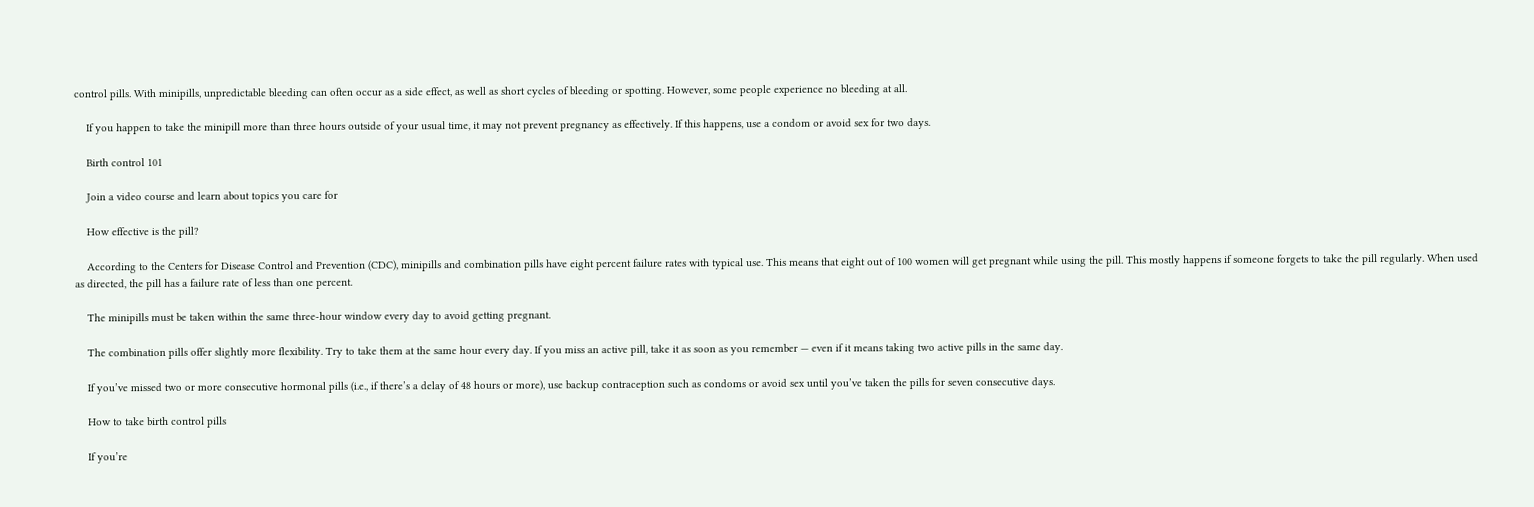control pills. With minipills, unpredictable bleeding can often occur as a side effect, as well as short cycles of bleeding or spotting. However, some people experience no bleeding at all.

    If you happen to take the minipill more than three hours outside of your usual time, it may not prevent pregnancy as effectively. If this happens, use a condom or avoid sex for two days.

    Birth control 101

    Join a video course and learn about topics you care for

    How effective is the pill?

    According to the Centers for Disease Control and Prevention (CDC), minipills and combination pills have eight percent failure rates with typical use. This means that eight out of 100 women will get pregnant while using the pill. This mostly happens if someone forgets to take the pill regularly. When used as directed, the pill has a failure rate of less than one percent.

    The minipills must be taken within the same three-hour window every day to avoid getting pregnant.

    The combination pills offer slightly more flexibility. Try to take them at the same hour every day. If you miss an active pill, take it as soon as you remember — even if it means taking two active pills in the same day.

    If you’ve missed two or more consecutive hormonal pills (i.e., if there’s a delay of 48 hours or more), use backup contraception such as condoms or avoid sex until you’ve taken the pills for seven consecutive days.

    How to take birth control pills

    If you’re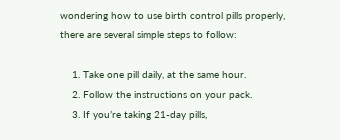wondering how to use birth control pills properly, there are several simple steps to follow:

    1. Take one pill daily, at the same hour.
    2. Follow the instructions on your pack.
    3. If you’re taking 21-day pills,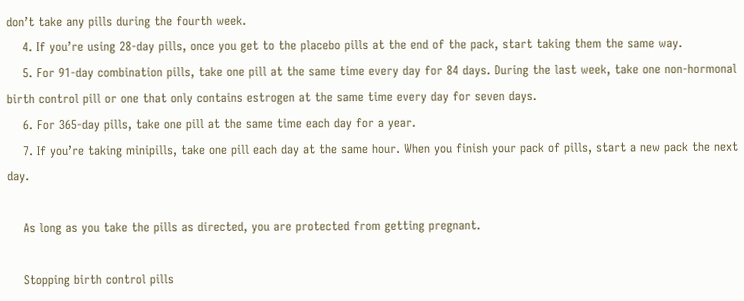don’t take any pills during the fourth week.
    4. If you’re using 28-day pills, once you get to the placebo pills at the end of the pack, start taking them the same way.
    5. For 91-day combination pills, take one pill at the same time every day for 84 days. During the last week, take one non-hormonal birth control pill or one that only contains estrogen at the same time every day for seven days.
    6. For 365-day pills, take one pill at the same time each day for a year.
    7. If you’re taking minipills, take one pill each day at the same hour. When you finish your pack of pills, start a new pack the next day.

    As long as you take the pills as directed, you are protected from getting pregnant.

    Stopping birth control pills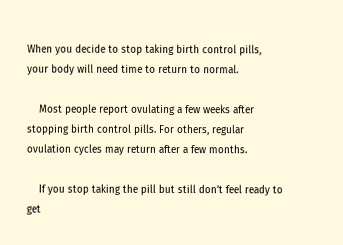When you decide to stop taking birth control pills, your body will need time to return to normal.

    Most people report ovulating a few weeks after stopping birth control pills. For others, regular ovulation cycles may return after a few months.

    If you stop taking the pill but still don’t feel ready to get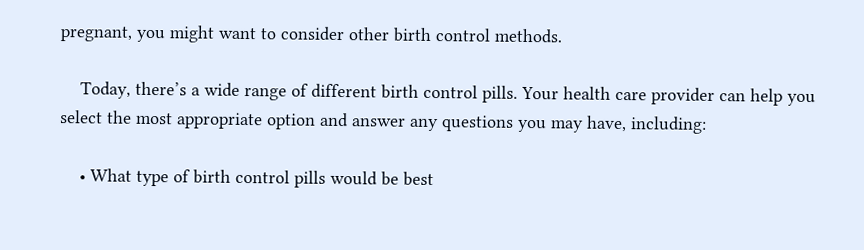pregnant, you might want to consider other birth control methods.

    Today, there’s a wide range of different birth control pills. Your health care provider can help you select the most appropriate option and answer any questions you may have, including:

    • What type of birth control pills would be best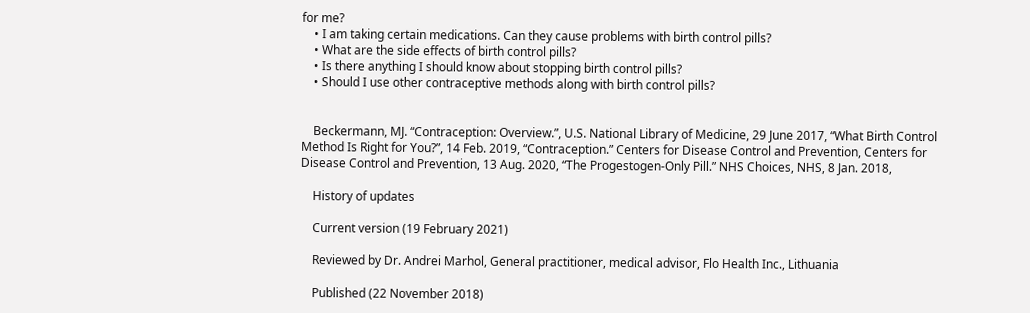for me?
    • I am taking certain medications. Can they cause problems with birth control pills?
    • What are the side effects of birth control pills?
    • Is there anything I should know about stopping birth control pills?
    • Should I use other contraceptive methods along with birth control pills?


    Beckermann, MJ. “Contraception: Overview.”, U.S. National Library of Medicine, 29 June 2017, “What Birth Control Method Is Right for You?”, 14 Feb. 2019, “Contraception.” Centers for Disease Control and Prevention, Centers for Disease Control and Prevention, 13 Aug. 2020, “The Progestogen-Only Pill.” NHS Choices, NHS, 8 Jan. 2018,

    History of updates

    Current version (19 February 2021)

    Reviewed by Dr. Andrei Marhol, General practitioner, medical advisor, Flo Health Inc., Lithuania

    Published (22 November 2018)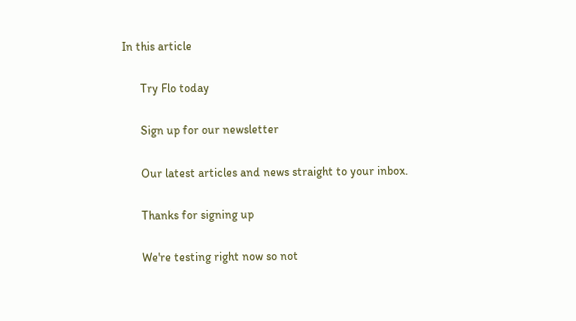In this article

      Try Flo today

      Sign up for our newsletter

      Our latest articles and news straight to your inbox.

      Thanks for signing up

      We're testing right now so not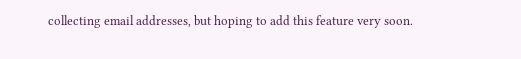collecting email addresses, but hoping to add this feature very soon.